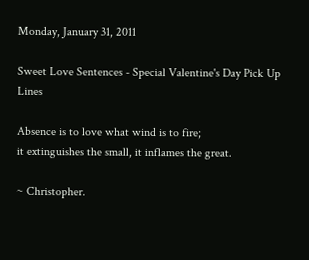Monday, January 31, 2011

Sweet Love Sentences - Special Valentine's Day Pick Up Lines

Absence is to love what wind is to fire;
it extinguishes the small, it inflames the great.

~ Christopher.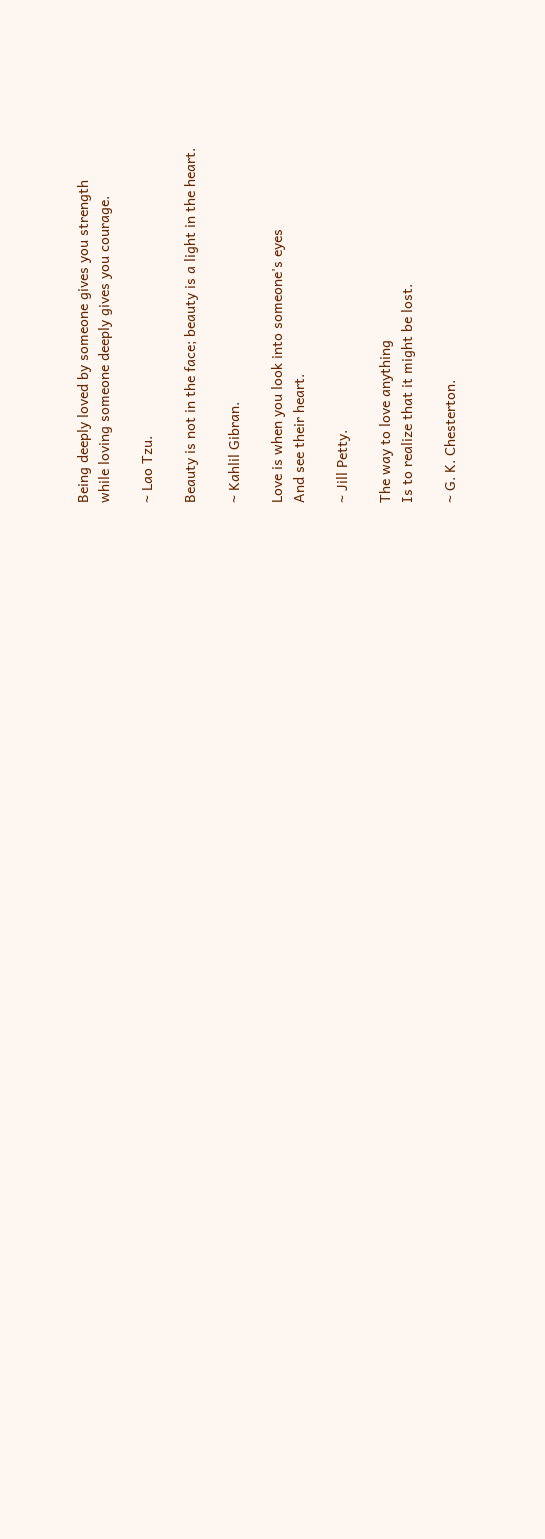Being deeply loved by someone gives you strength
while loving someone deeply gives you courage.

~ Lao Tzu.

Beauty is not in the face; beauty is a light in the heart.

~ Kahlil Gibran.

Love is when you look into someone's eyes
And see their heart.

~ Jill Petty.

The way to love anything
Is to realize that it might be lost.

~ G. K. Chesterton.